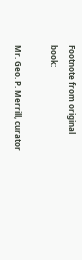Footnote from original book:

Mr. Geo. P. Merrill, curator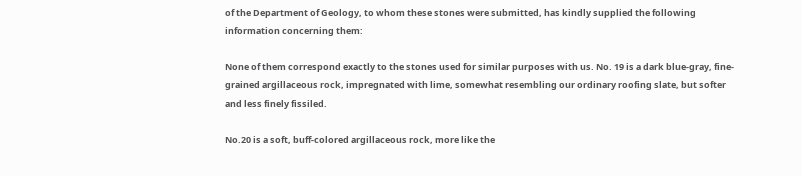of the Department of Geology, to whom these stones were submitted, has kindly supplied the following information concerning them:

None of them correspond exactly to the stones used for similar purposes with us. No. 19 is a dark blue-gray, fine-grained argillaceous rock, impregnated with lime, somewhat resembling our ordinary roofing slate, but softer and less finely fissiled.

No.20 is a soft, buff-colored argillaceous rock, more like the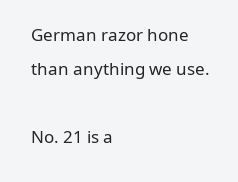German razor hone than anything we use.

No. 21 is a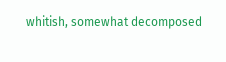whitish, somewhat decomposed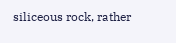siliceous rock, rather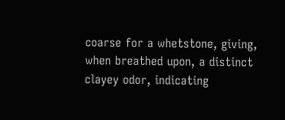coarse for a whetstone, giving, when breathed upon, a distinct clayey odor, indicating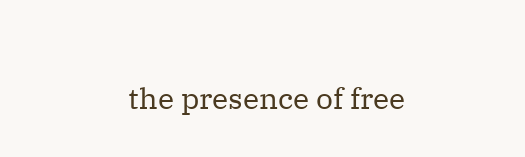the presence of free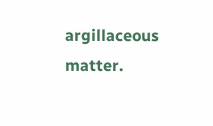argillaceous matter.